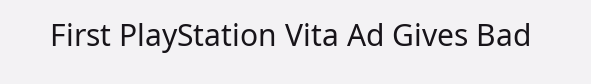First PlayStation Vita Ad Gives Bad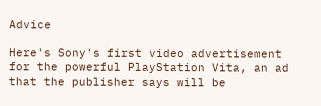Advice

Here's Sony's first video advertisement for the powerful PlayStation Vita, an ad that the publisher says will be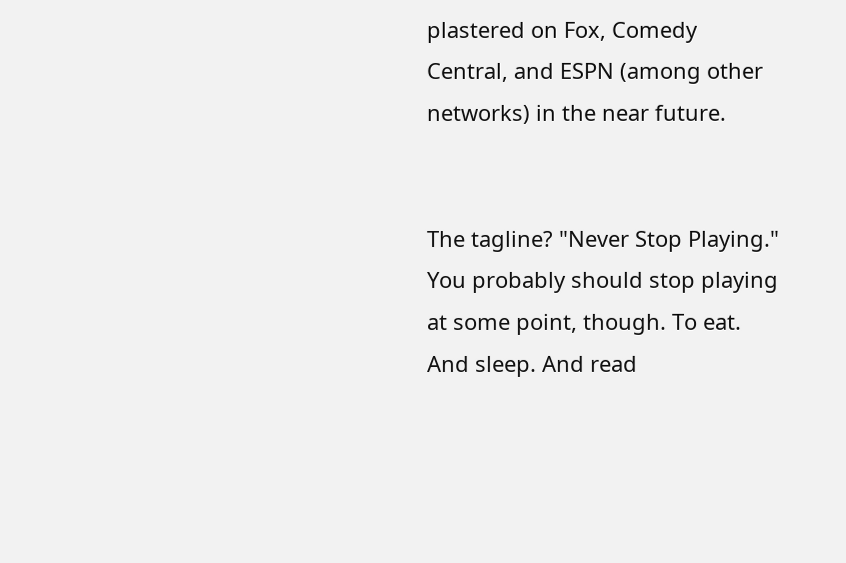plastered on Fox, Comedy Central, and ESPN (among other networks) in the near future.


The tagline? "Never Stop Playing." You probably should stop playing at some point, though. To eat. And sleep. And read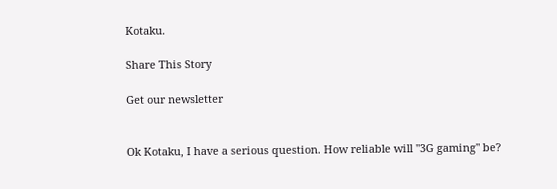Kotaku.

Share This Story

Get our newsletter


Ok Kotaku, I have a serious question. How reliable will "3G gaming" be?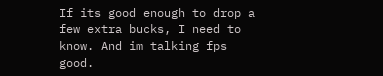If its good enough to drop a few extra bucks, I need to know. And im talking fps good.